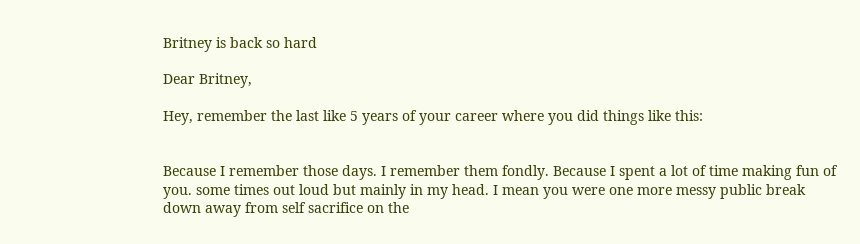Britney is back so hard

Dear Britney,

Hey, remember the last like 5 years of your career where you did things like this:


Because I remember those days. I remember them fondly. Because I spent a lot of time making fun of you. some times out loud but mainly in my head. I mean you were one more messy public break down away from self sacrifice on the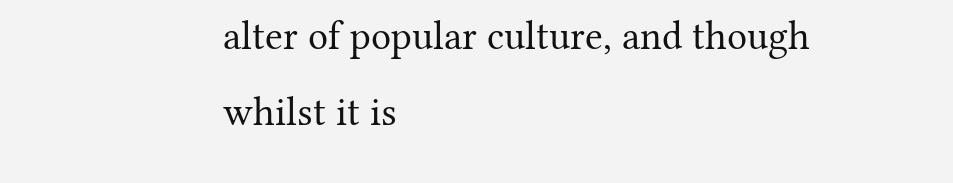alter of popular culture, and though whilst it is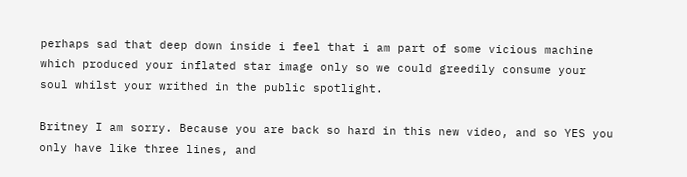perhaps sad that deep down inside i feel that i am part of some vicious machine which produced your inflated star image only so we could greedily consume your soul whilst your writhed in the public spotlight.

Britney I am sorry. Because you are back so hard in this new video, and so YES you only have like three lines, and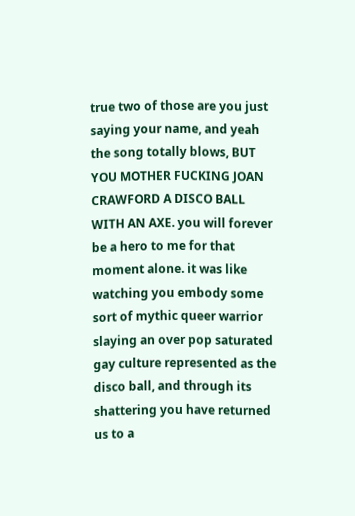true two of those are you just saying your name, and yeah the song totally blows, BUT YOU MOTHER FUCKING JOAN CRAWFORD A DISCO BALL WITH AN AXE. you will forever be a hero to me for that moment alone. it was like watching you embody some sort of mythic queer warrior slaying an over pop saturated gay culture represented as the disco ball, and through its shattering you have returned us to a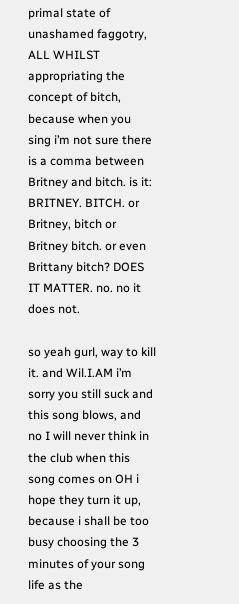primal state of unashamed faggotry, ALL WHILST appropriating the concept of bitch, because when you sing i’m not sure there is a comma between Britney and bitch. is it: BRITNEY. BITCH. or Britney, bitch or Britney bitch. or even Brittany bitch? DOES IT MATTER. no. no it does not.

so yeah gurl, way to kill it. and Wil.I.AM i’m sorry you still suck and this song blows, and no I will never think in the club when this song comes on OH i hope they turn it up, because i shall be too busy choosing the 3 minutes of your song life as the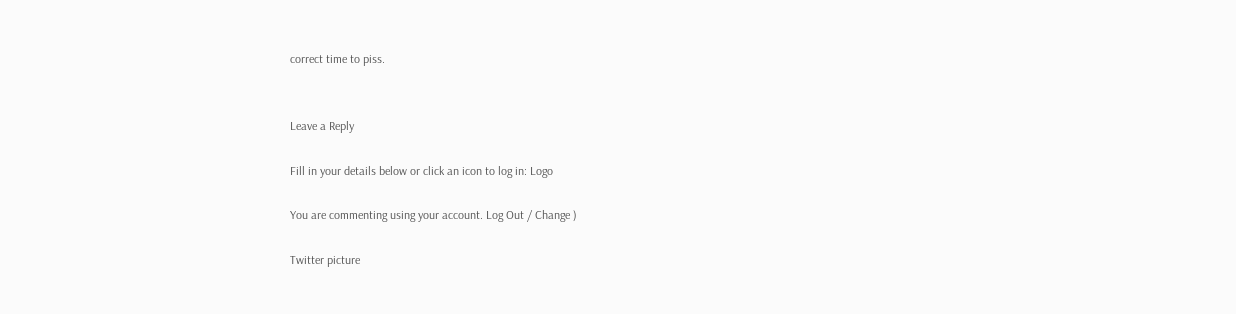correct time to piss.


Leave a Reply

Fill in your details below or click an icon to log in: Logo

You are commenting using your account. Log Out / Change )

Twitter picture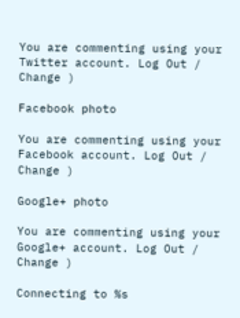You are commenting using your Twitter account. Log Out / Change )

Facebook photo

You are commenting using your Facebook account. Log Out / Change )

Google+ photo

You are commenting using your Google+ account. Log Out / Change )

Connecting to %s